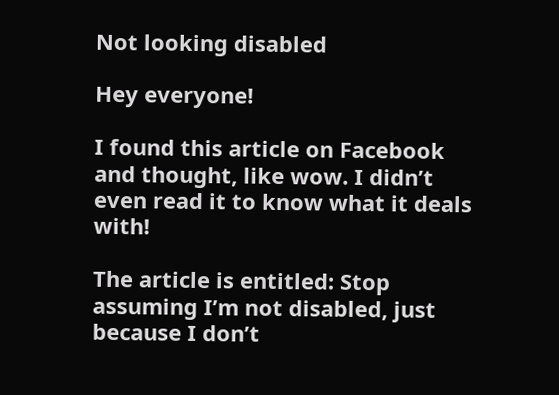Not looking disabled

Hey everyone!

I found this article on Facebook and thought, like wow. I didn’t even read it to know what it deals with!

The article is entitled: Stop assuming I’m not disabled, just because I don’t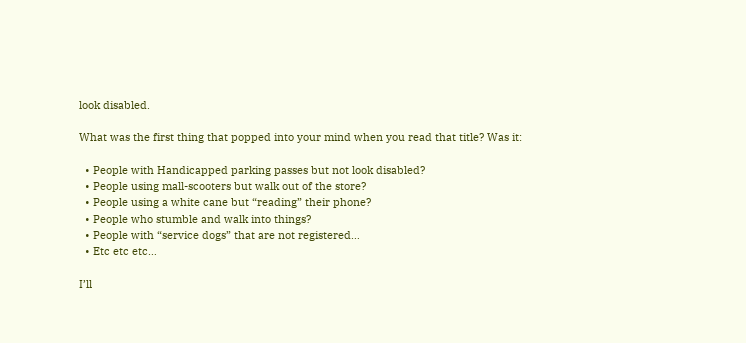look disabled.

What was the first thing that popped into your mind when you read that title? Was it:

  • People with Handicapped parking passes but not look disabled?
  • People using mall-scooters but walk out of the store?
  • People using a white cane but “reading” their phone?
  • People who stumble and walk into things?
  • People with “service dogs” that are not registered…
  • Etc etc etc…

I’ll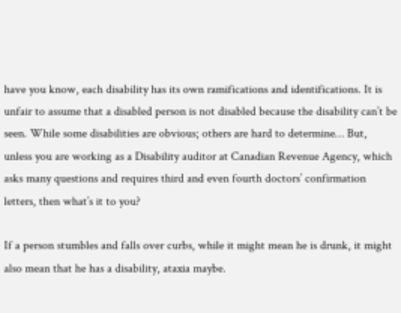have you know, each disability has its own ramifications and identifications. It is unfair to assume that a disabled person is not disabled because the disability can’t be seen. While some disabilities are obvious; others are hard to determine… But, unless you are working as a Disability auditor at Canadian Revenue Agency, which asks many questions and requires third and even fourth doctors’ confirmation letters, then what’s it to you?

If a person stumbles and falls over curbs, while it might mean he is drunk, it might also mean that he has a disability, ataxia maybe.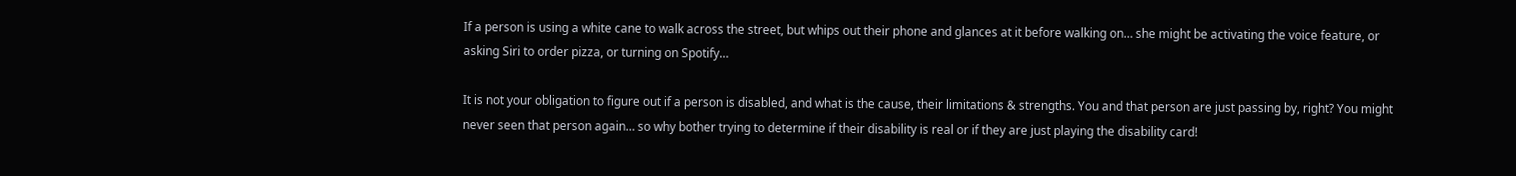If a person is using a white cane to walk across the street, but whips out their phone and glances at it before walking on… she might be activating the voice feature, or asking Siri to order pizza, or turning on Spotify…

It is not your obligation to figure out if a person is disabled, and what is the cause, their limitations & strengths. You and that person are just passing by, right? You might never seen that person again… so why bother trying to determine if their disability is real or if they are just playing the disability card!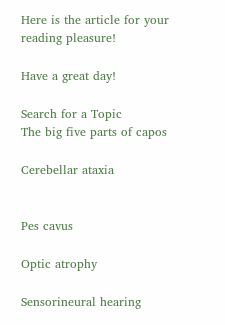Here is the article for your reading pleasure!

Have a great day!

Search for a Topic
The big five parts of capos

Cerebellar ataxia


Pes cavus

Optic atrophy

Sensorineural hearing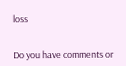loss


Do you have comments or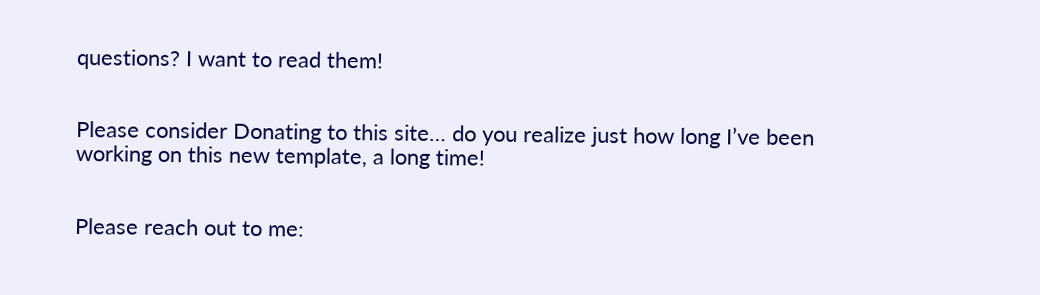questions? I want to read them!


Please consider Donating to this site… do you realize just how long I’ve been working on this new template, a long time!


Please reach out to me: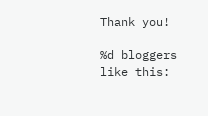Thank you!

%d bloggers like this: